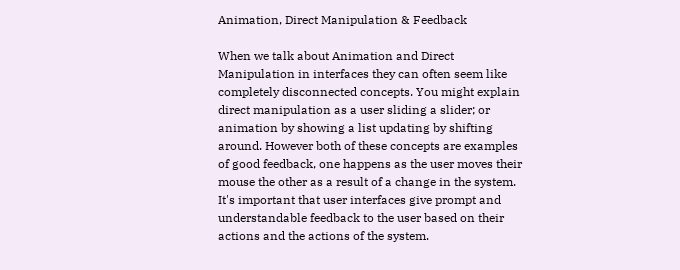Animation, Direct Manipulation & Feedback

When we talk about Animation and Direct Manipulation in interfaces they can often seem like completely disconnected concepts. You might explain direct manipulation as a user sliding a slider; or animation by showing a list updating by shifting around. However both of these concepts are examples of good feedback, one happens as the user moves their mouse the other as a result of a change in the system. It's important that user interfaces give prompt and understandable feedback to the user based on their actions and the actions of the system.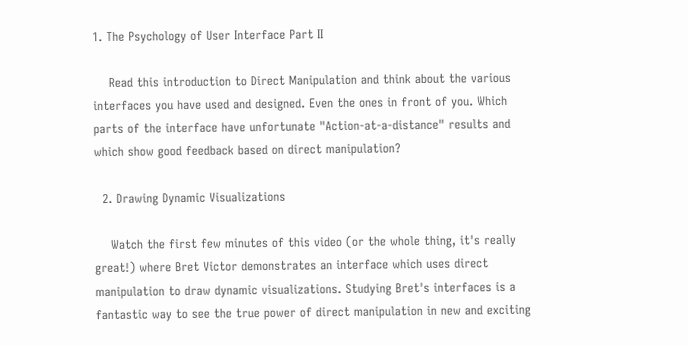1. The Psychology of User Interface Part II

    Read this introduction to Direct Manipulation and think about the various interfaces you have used and designed. Even the ones in front of you. Which parts of the interface have unfortunate "Action-at-a-distance" results and which show good feedback based on direct manipulation?

  2. Drawing Dynamic Visualizations

    Watch the first few minutes of this video (or the whole thing, it's really great!) where Bret Victor demonstrates an interface which uses direct manipulation to draw dynamic visualizations. Studying Bret's interfaces is a fantastic way to see the true power of direct manipulation in new and exciting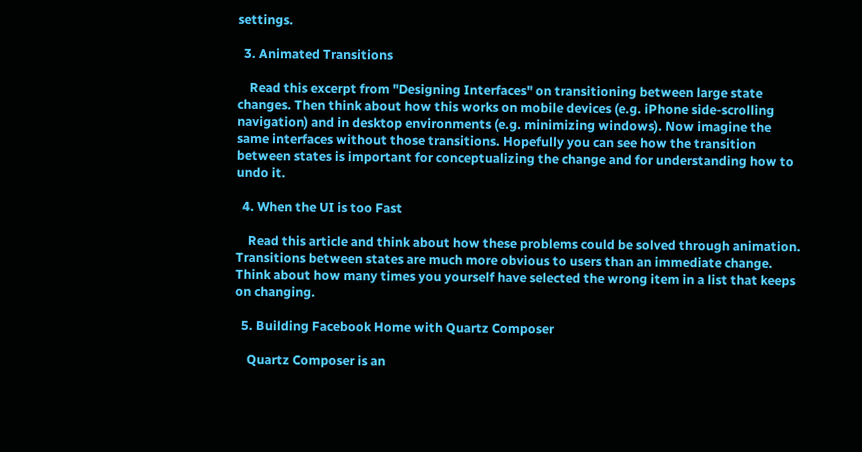settings.

  3. Animated Transitions

    Read this excerpt from "Designing Interfaces" on transitioning between large state changes. Then think about how this works on mobile devices (e.g. iPhone side-scrolling navigation) and in desktop environments (e.g. minimizing windows). Now imagine the same interfaces without those transitions. Hopefully you can see how the transition between states is important for conceptualizing the change and for understanding how to undo it.

  4. When the UI is too Fast

    Read this article and think about how these problems could be solved through animation. Transitions between states are much more obvious to users than an immediate change. Think about how many times you yourself have selected the wrong item in a list that keeps on changing.

  5. Building Facebook Home with Quartz Composer

    Quartz Composer is an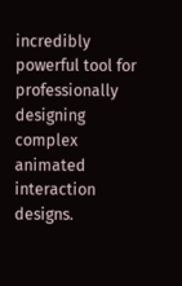incredibly powerful tool for professionally designing complex animated interaction designs.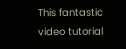This fantastic video tutorial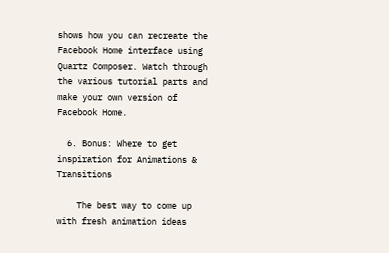shows how you can recreate the Facebook Home interface using Quartz Composer. Watch through the various tutorial parts and make your own version of Facebook Home.

  6. Bonus: Where to get inspiration for Animations & Transitions

    The best way to come up with fresh animation ideas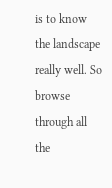is to know the landscape really well. So browse through all the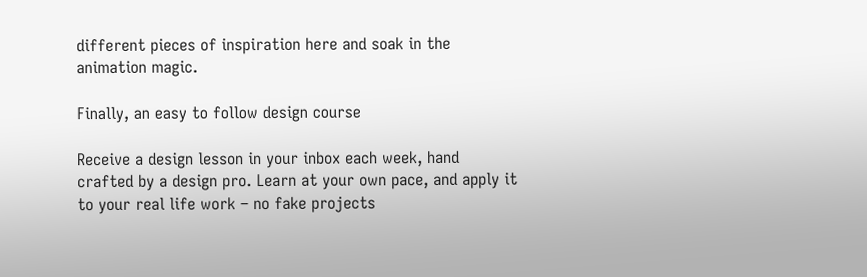different pieces of inspiration here and soak in the animation magic.

Finally, an easy to follow design course

Receive a design lesson in your inbox each week, hand crafted by a design pro. Learn at your own pace, and apply it to your real life work – no fake projects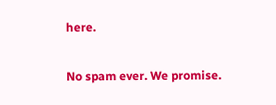here.

No spam ever. We promise.